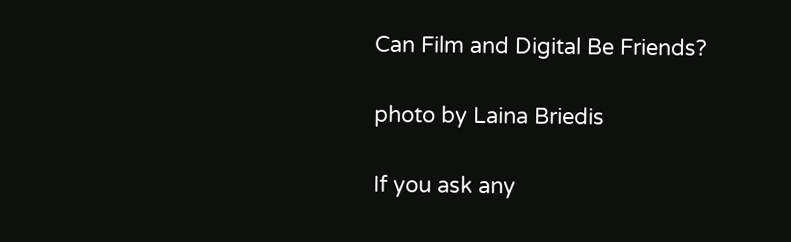Can Film and Digital Be Friends?

photo by Laina Briedis

If you ask any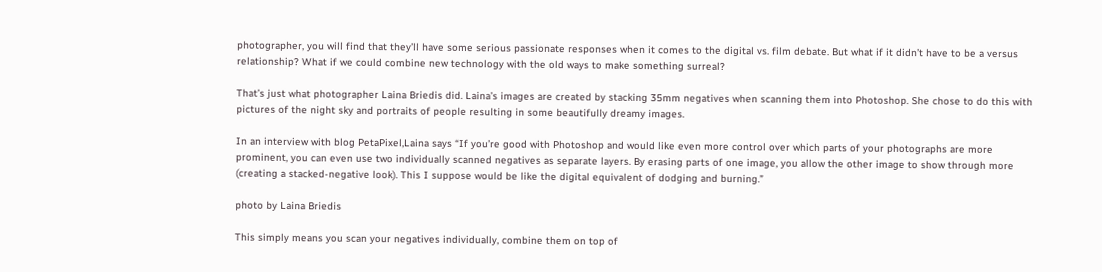photographer, you will find that they’ll have some serious passionate responses when it comes to the digital vs. film debate. But what if it didn’t have to be a versus relationship? What if we could combine new technology with the old ways to make something surreal?

That’s just what photographer Laina Briedis did. Laina’s images are created by stacking 35mm negatives when scanning them into Photoshop. She chose to do this with pictures of the night sky and portraits of people resulting in some beautifully dreamy images.

In an interview with blog PetaPixel,Laina says “If you’re good with Photoshop and would like even more control over which parts of your photographs are more prominent, you can even use two individually scanned negatives as separate layers. By erasing parts of one image, you allow the other image to show through more (creating a stacked-negative look). This I suppose would be like the digital equivalent of dodging and burning.”

photo by Laina Briedis

This simply means you scan your negatives individually, combine them on top of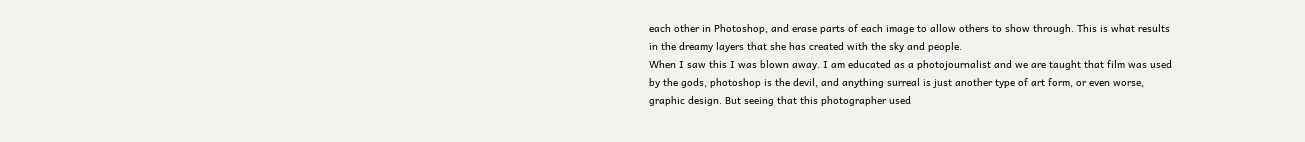each other in Photoshop, and erase parts of each image to allow others to show through. This is what results in the dreamy layers that she has created with the sky and people.
When I saw this I was blown away. I am educated as a photojournalist and we are taught that film was used by the gods, photoshop is the devil, and anything surreal is just another type of art form, or even worse, graphic design. But seeing that this photographer used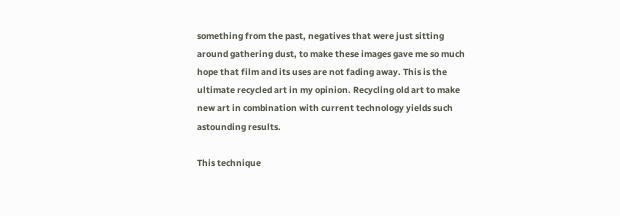something from the past, negatives that were just sitting around gathering dust, to make these images gave me so much hope that film and its uses are not fading away. This is the ultimate recycled art in my opinion. Recycling old art to make new art in combination with current technology yields such astounding results.

This technique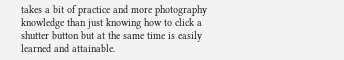takes a bit of practice and more photography knowledge than just knowing how to click a shutter button but at the same time is easily learned and attainable.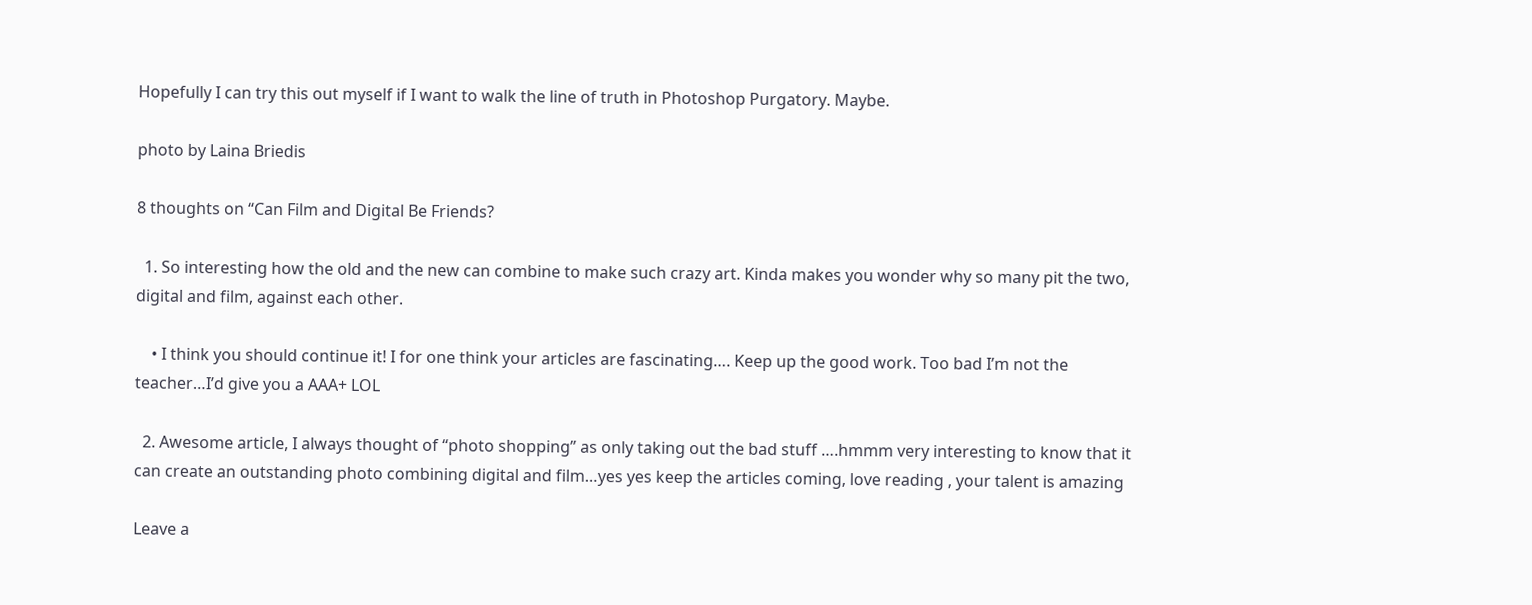Hopefully I can try this out myself if I want to walk the line of truth in Photoshop Purgatory. Maybe.

photo by Laina Briedis

8 thoughts on “Can Film and Digital Be Friends?

  1. So interesting how the old and the new can combine to make such crazy art. Kinda makes you wonder why so many pit the two, digital and film, against each other.

    • I think you should continue it! I for one think your articles are fascinating…. Keep up the good work. Too bad I’m not the teacher…I’d give you a AAA+ LOL

  2. Awesome article, I always thought of “photo shopping” as only taking out the bad stuff ….hmmm very interesting to know that it can create an outstanding photo combining digital and film…yes yes keep the articles coming, love reading , your talent is amazing

Leave a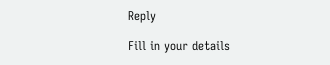Reply

Fill in your details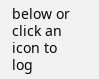below or click an icon to log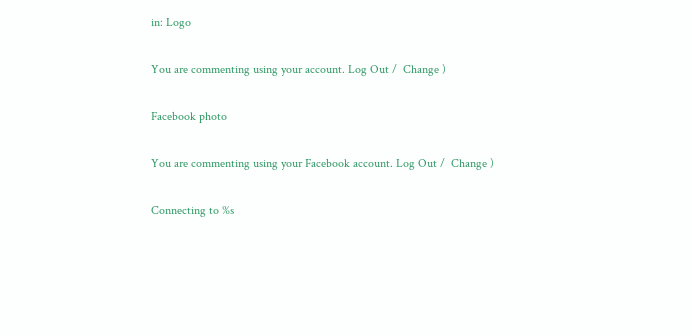in: Logo

You are commenting using your account. Log Out /  Change )

Facebook photo

You are commenting using your Facebook account. Log Out /  Change )

Connecting to %s